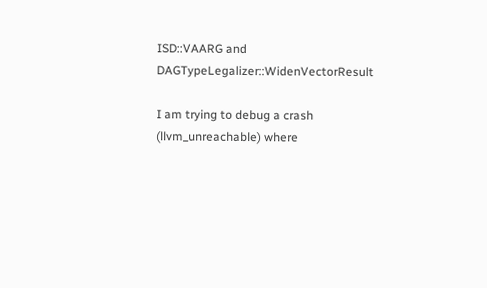ISD::VAARG and DAGTypeLegalizer::WidenVectorResult

I am trying to debug a crash (llvm_unreachable) where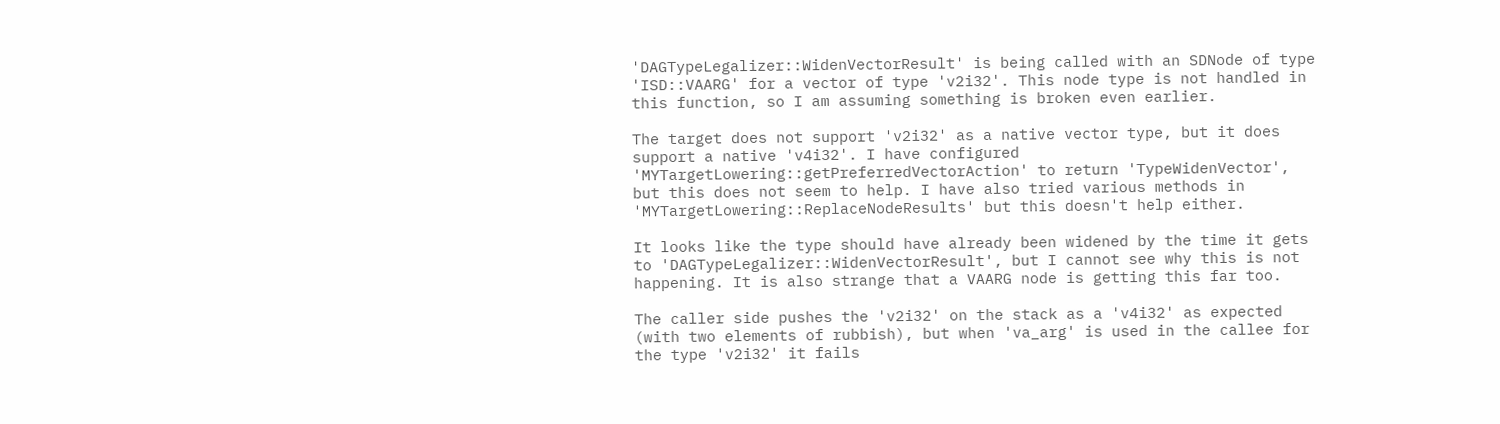'DAGTypeLegalizer::WidenVectorResult' is being called with an SDNode of type
'ISD::VAARG' for a vector of type 'v2i32'. This node type is not handled in
this function, so I am assuming something is broken even earlier.

The target does not support 'v2i32' as a native vector type, but it does
support a native 'v4i32'. I have configured
'MYTargetLowering::getPreferredVectorAction' to return 'TypeWidenVector',
but this does not seem to help. I have also tried various methods in
'MYTargetLowering::ReplaceNodeResults' but this doesn't help either.

It looks like the type should have already been widened by the time it gets
to 'DAGTypeLegalizer::WidenVectorResult', but I cannot see why this is not
happening. It is also strange that a VAARG node is getting this far too.

The caller side pushes the 'v2i32' on the stack as a 'v4i32' as expected
(with two elements of rubbish), but when 'va_arg' is used in the callee for
the type 'v2i32' it fails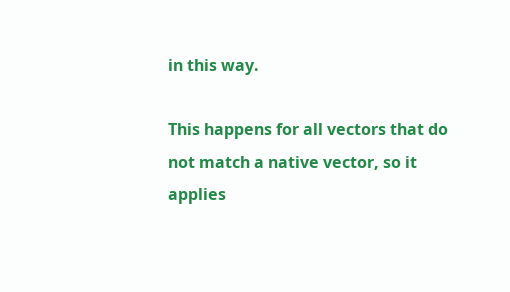in this way.

This happens for all vectors that do not match a native vector, so it
applies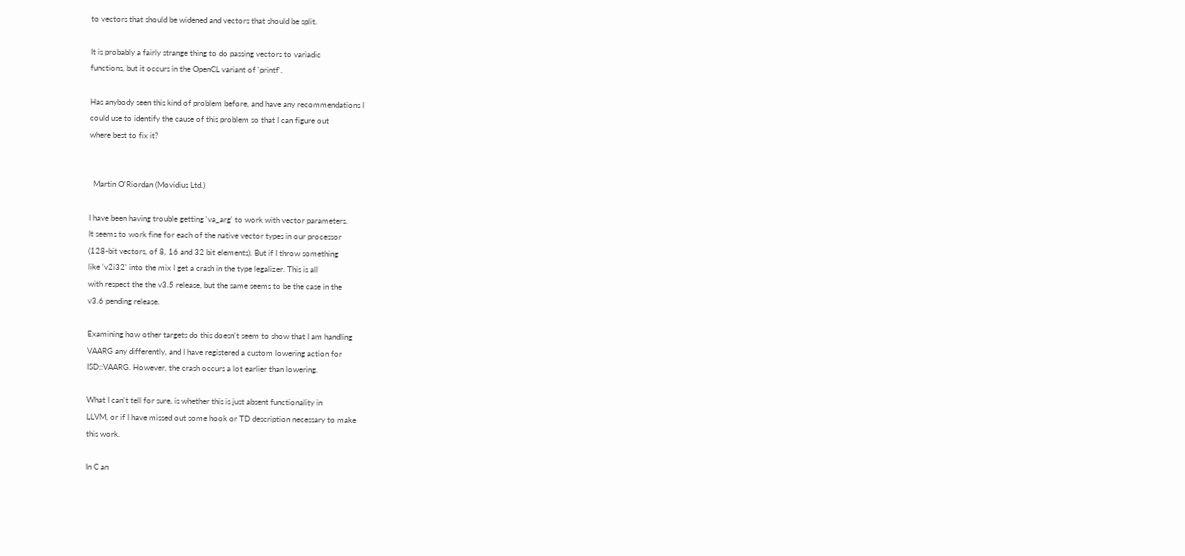to vectors that should be widened and vectors that should be split.

It is probably a fairly strange thing to do passing vectors to variadic
functions, but it occurs in the OpenCL variant of 'printf'.

Has anybody seen this kind of problem before, and have any recommendations I
could use to identify the cause of this problem so that I can figure out
where best to fix it?


  Martin O'Riordan (Movidius Ltd.)

I have been having trouble getting 'va_arg' to work with vector parameters.
It seems to work fine for each of the native vector types in our processor
(128-bit vectors, of 8, 16 and 32 bit elements). But if I throw something
like 'v2i32' into the mix I get a crash in the type legalizer. This is all
with respect the the v3.5 release, but the same seems to be the case in the
v3.6 pending release.

Examining how other targets do this doesn't seem to show that I am handling
VAARG any differently, and I have registered a custom lowering action for
ISD::VAARG. However, the crash occurs a lot earlier than lowering.

What I can't tell for sure, is whether this is just absent functionality in
LLVM, or if I have missed out some hook or TD description necessary to make
this work.

In C an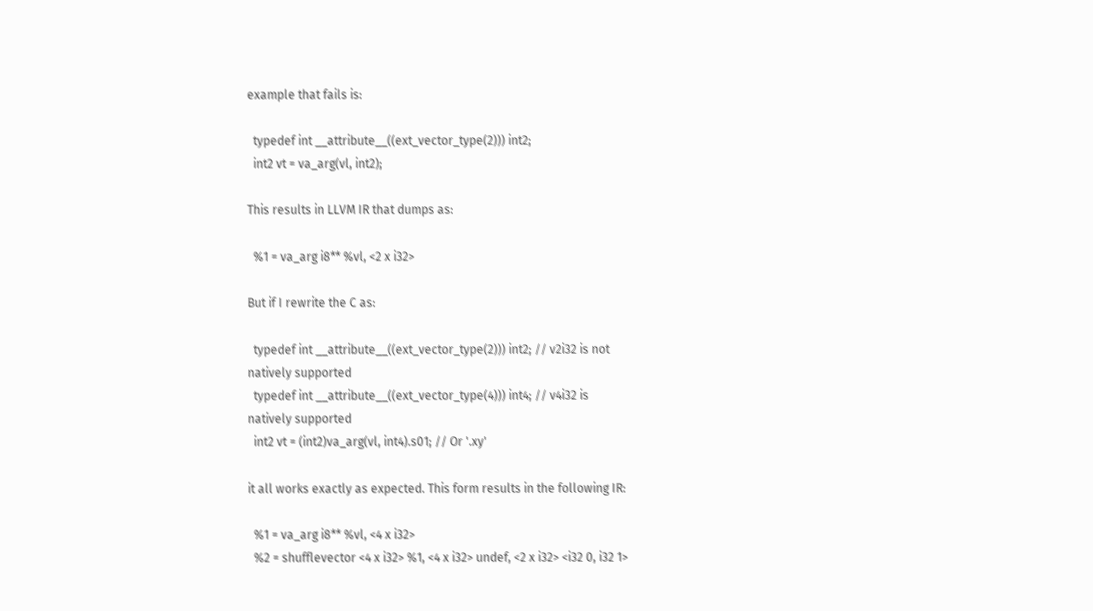example that fails is:

  typedef int __attribute__((ext_vector_type(2))) int2;
  int2 vt = va_arg(vl, int2);

This results in LLVM IR that dumps as:

  %1 = va_arg i8** %vl, <2 x i32>

But if I rewrite the C as:

  typedef int __attribute__((ext_vector_type(2))) int2; // v2i32 is not
natively supported
  typedef int __attribute__((ext_vector_type(4))) int4; // v4i32 is
natively supported
  int2 vt = (int2)va_arg(vl, int4).s01; // Or '.xy'

it all works exactly as expected. This form results in the following IR:

  %1 = va_arg i8** %vl, <4 x i32>
  %2 = shufflevector <4 x i32> %1, <4 x i32> undef, <2 x i32> <i32 0, i32 1>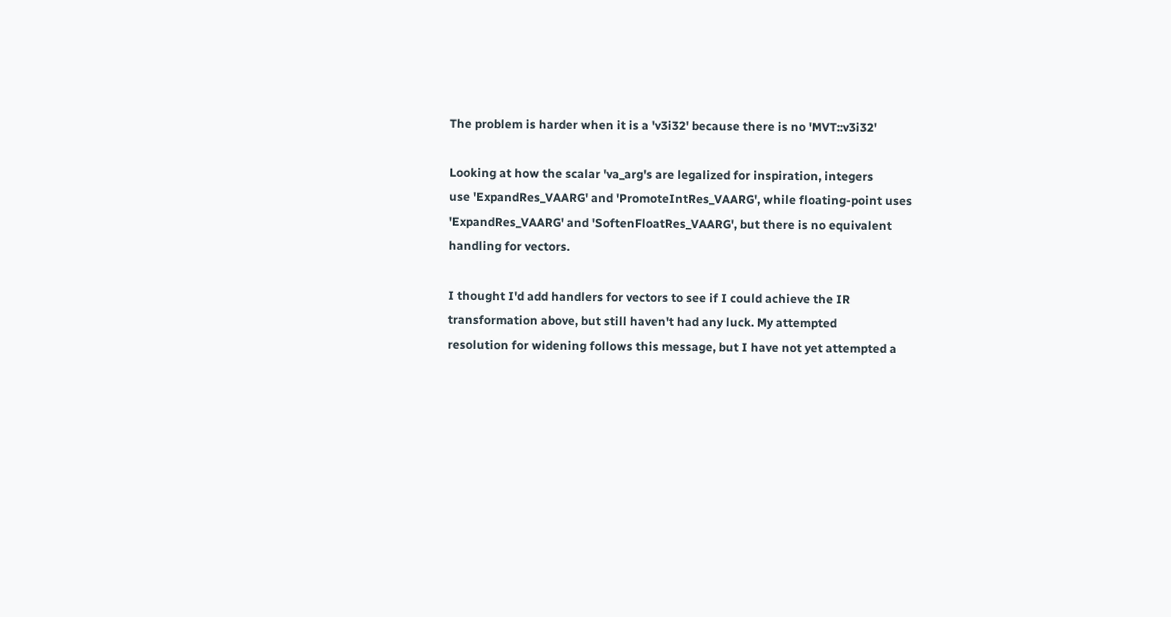The problem is harder when it is a 'v3i32' because there is no 'MVT::v3i32'

Looking at how the scalar 'va_arg's are legalized for inspiration, integers
use 'ExpandRes_VAARG' and 'PromoteIntRes_VAARG', while floating-point uses
'ExpandRes_VAARG' and 'SoftenFloatRes_VAARG', but there is no equivalent
handling for vectors.

I thought I'd add handlers for vectors to see if I could achieve the IR
transformation above, but still haven't had any luck. My attempted
resolution for widening follows this message, but I have not yet attempted a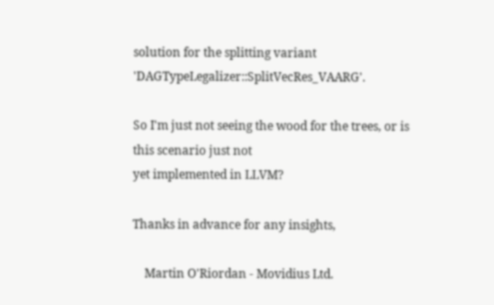solution for the splitting variant 'DAGTypeLegalizer::SplitVecRes_VAARG'.

So I'm just not seeing the wood for the trees, or is this scenario just not
yet implemented in LLVM?

Thanks in advance for any insights,

    Martin O'Riordan - Movidius Ltd.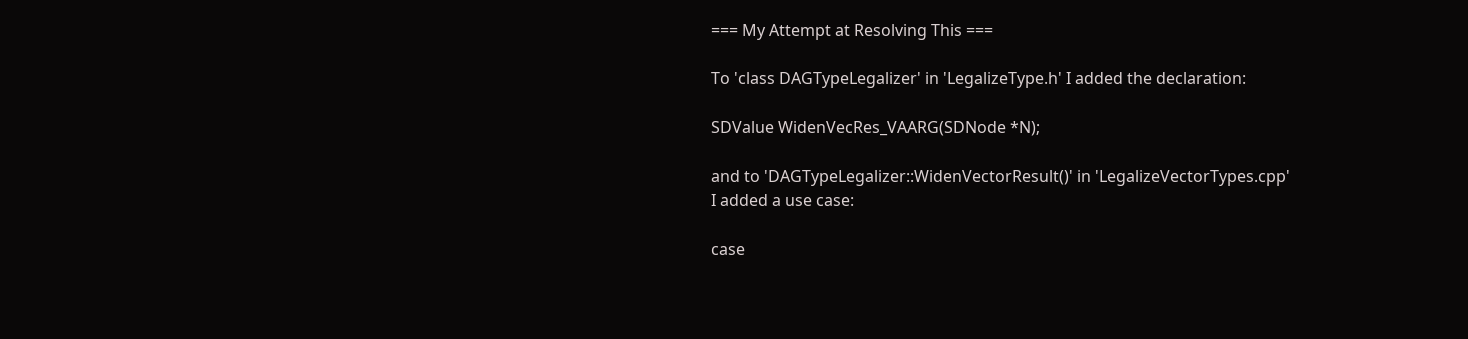=== My Attempt at Resolving This ===

To 'class DAGTypeLegalizer' in 'LegalizeType.h' I added the declaration:

SDValue WidenVecRes_VAARG(SDNode *N);

and to 'DAGTypeLegalizer::WidenVectorResult()' in 'LegalizeVectorTypes.cpp'
I added a use case:

case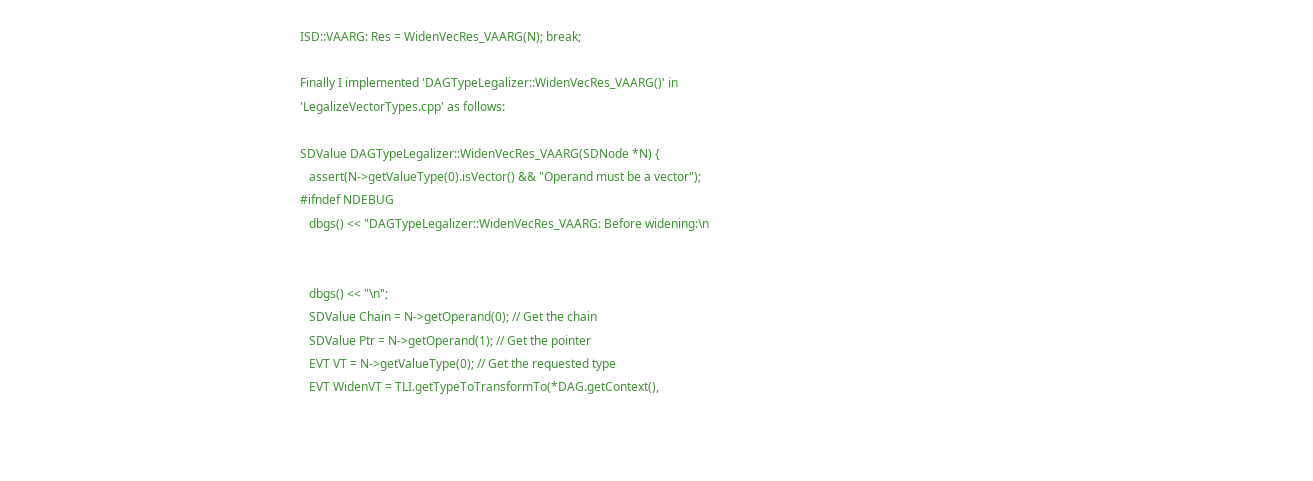ISD::VAARG: Res = WidenVecRes_VAARG(N); break;

Finally I implemented 'DAGTypeLegalizer::WidenVecRes_VAARG()' in
'LegalizeVectorTypes.cpp' as follows:

SDValue DAGTypeLegalizer::WidenVecRes_VAARG(SDNode *N) {
   assert(N->getValueType(0).isVector() && "Operand must be a vector");
#ifndef NDEBUG
   dbgs() << "DAGTypeLegalizer::WidenVecRes_VAARG: Before widening:\n


   dbgs() << "\n";
   SDValue Chain = N->getOperand(0); // Get the chain
   SDValue Ptr = N->getOperand(1); // Get the pointer
   EVT VT = N->getValueType(0); // Get the requested type
   EVT WidenVT = TLI.getTypeToTransformTo(*DAG.getContext(),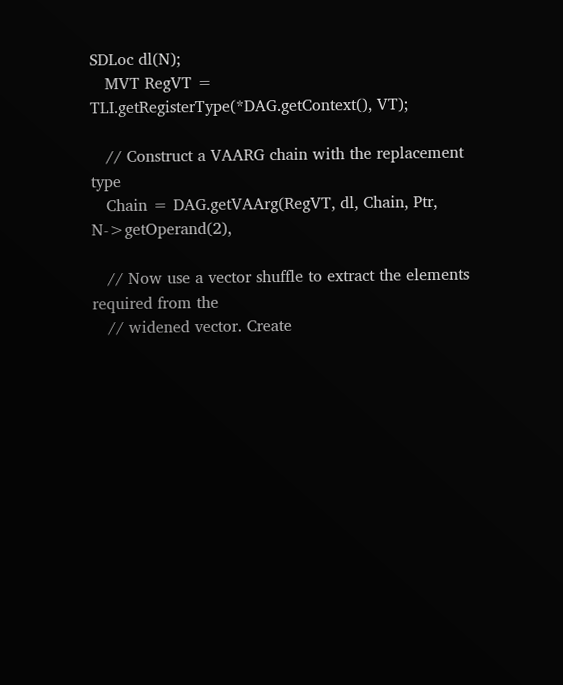SDLoc dl(N);
   MVT RegVT = TLI.getRegisterType(*DAG.getContext(), VT);

   // Construct a VAARG chain with the replacement type
   Chain = DAG.getVAArg(RegVT, dl, Chain, Ptr, N->getOperand(2),

   // Now use a vector shuffle to extract the elements required from the
   // widened vector. Create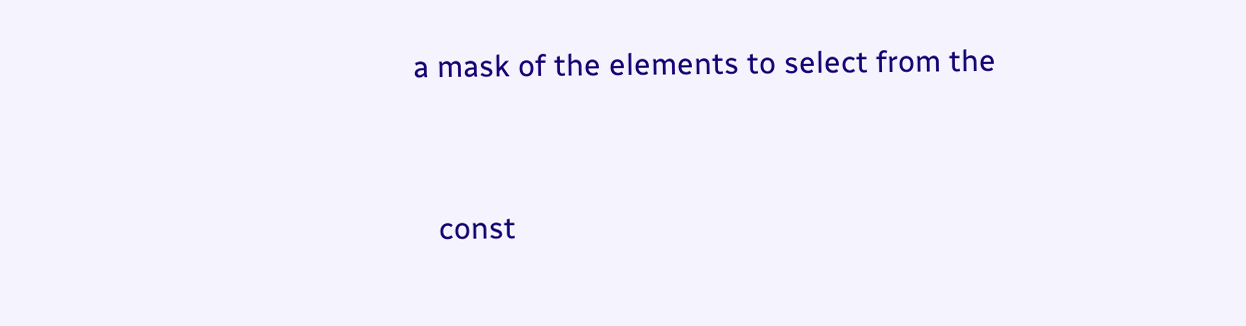a mask of the elements to select from the


   const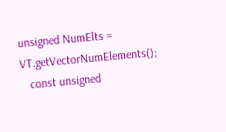unsigned NumElts = VT.getVectorNumElements();
   const unsigned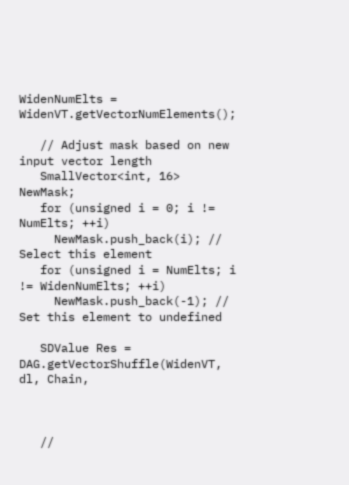WidenNumElts = WidenVT.getVectorNumElements();

   // Adjust mask based on new input vector length
   SmallVector<int, 16> NewMask;
   for (unsigned i = 0; i != NumElts; ++i)
     NewMask.push_back(i); // Select this element
   for (unsigned i = NumElts; i != WidenNumElts; ++i)
     NewMask.push_back(-1); // Set this element to undefined

   SDValue Res = DAG.getVectorShuffle(WidenVT, dl, Chain,



   //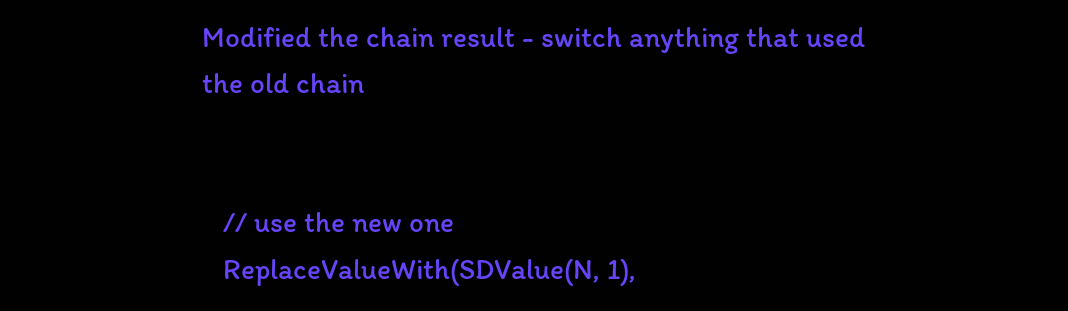Modified the chain result - switch anything that used the old chain


   // use the new one
   ReplaceValueWith(SDValue(N, 1),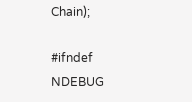Chain);

#ifndef NDEBUG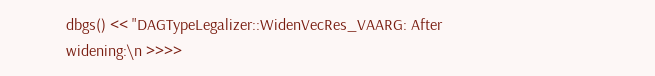dbgs() << "DAGTypeLegalizer::WidenVecRes_VAARG: After widening:\n >>>>